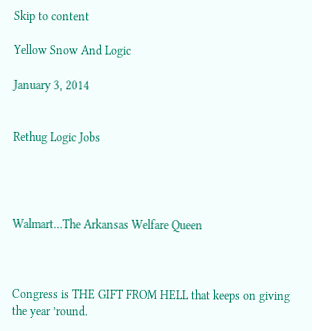Skip to content

Yellow Snow And Logic

January 3, 2014


Rethug Logic Jobs




Walmart…The Arkansas Welfare Queen



Congress is THE GIFT FROM HELL that keeps on giving the year ’round.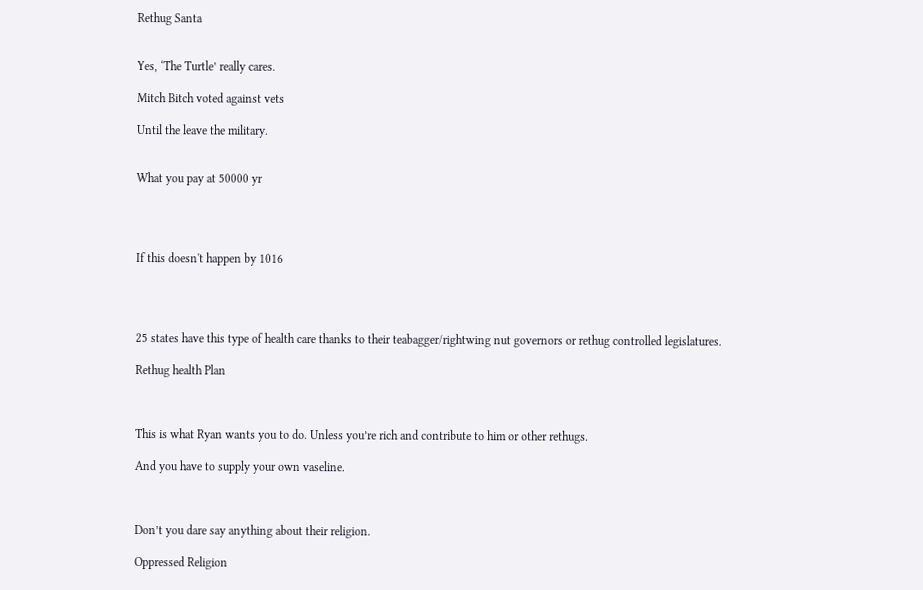Rethug Santa


Yes, ‘The Turtle’ really cares.

Mitch Bitch voted against vets

Until the leave the military.


What you pay at 50000 yr




If this doesn't happen by 1016




25 states have this type of health care thanks to their teabagger/rightwing nut governors or rethug controlled legislatures.

Rethug health Plan



This is what Ryan wants you to do. Unless you’re rich and contribute to him or other rethugs.

And you have to supply your own vaseline.



Don’t you dare say anything about their religion.

Oppressed Religion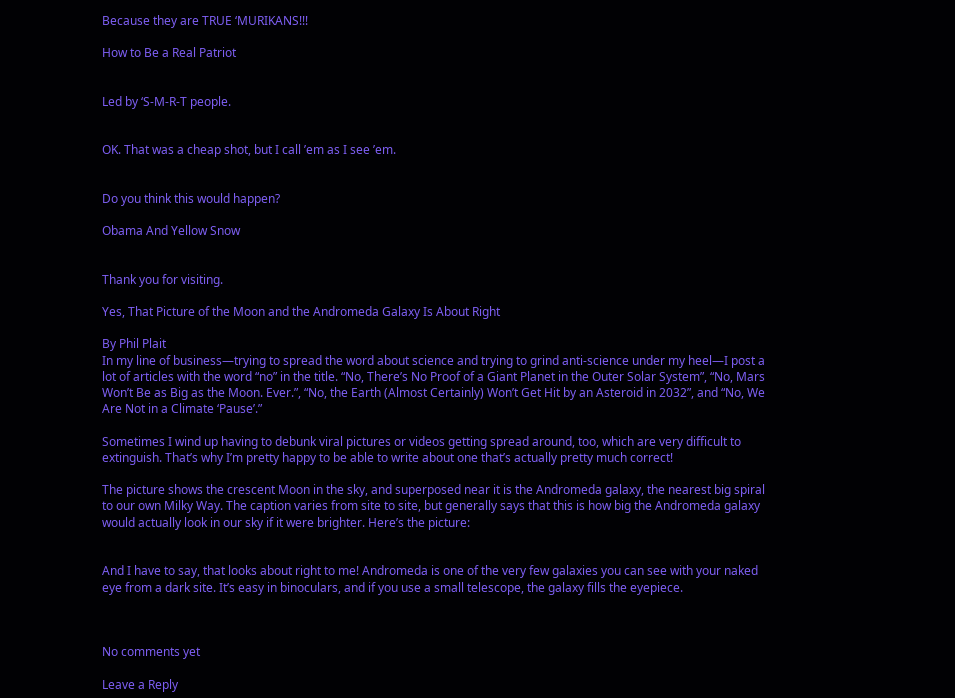Because they are TRUE ‘MURIKANS!!!

How to Be a Real Patriot


Led by ‘S-M-R-T people.


OK. That was a cheap shot, but I call ’em as I see ’em.


Do you think this would happen?

Obama And Yellow Snow


Thank you for visiting.

Yes, That Picture of the Moon and the Andromeda Galaxy Is About Right

By Phil Plait
In my line of business—trying to spread the word about science and trying to grind anti-science under my heel—I post a lot of articles with the word “no” in the title. “No, There’s No Proof of a Giant Planet in the Outer Solar System”, “No, Mars Won’t Be as Big as the Moon. Ever.”, “No, the Earth (Almost Certainly) Won’t Get Hit by an Asteroid in 2032”, and “No, We Are Not in a Climate ‘Pause’.”

Sometimes I wind up having to debunk viral pictures or videos getting spread around, too, which are very difficult to extinguish. That’s why I’m pretty happy to be able to write about one that’s actually pretty much correct!

The picture shows the crescent Moon in the sky, and superposed near it is the Andromeda galaxy, the nearest big spiral to our own Milky Way. The caption varies from site to site, but generally says that this is how big the Andromeda galaxy would actually look in our sky if it were brighter. Here’s the picture:


And I have to say, that looks about right to me! Andromeda is one of the very few galaxies you can see with your naked eye from a dark site. It’s easy in binoculars, and if you use a small telescope, the galaxy fills the eyepiece.



No comments yet

Leave a Reply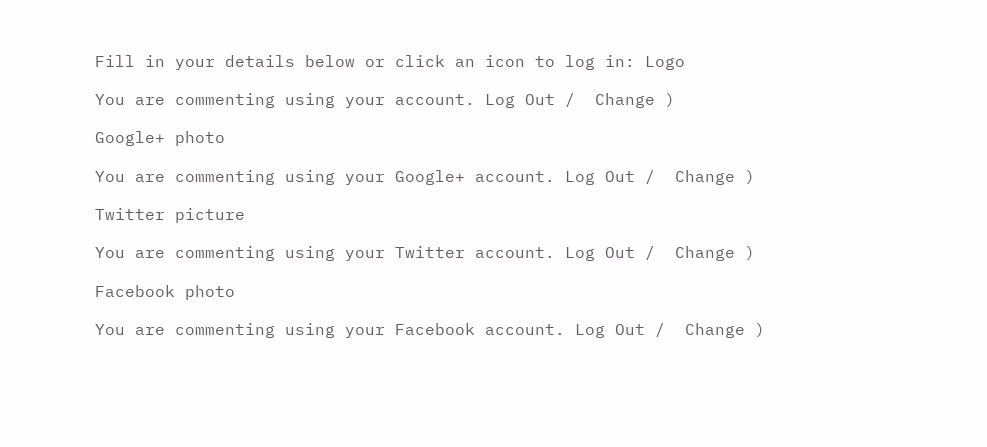Fill in your details below or click an icon to log in: Logo

You are commenting using your account. Log Out /  Change )

Google+ photo

You are commenting using your Google+ account. Log Out /  Change )

Twitter picture

You are commenting using your Twitter account. Log Out /  Change )

Facebook photo

You are commenting using your Facebook account. Log Out /  Change )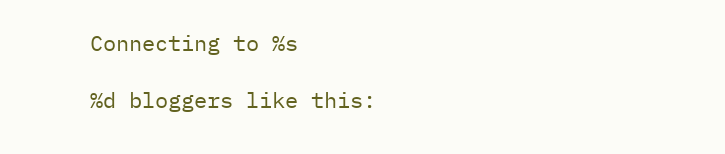Connecting to %s

%d bloggers like this: